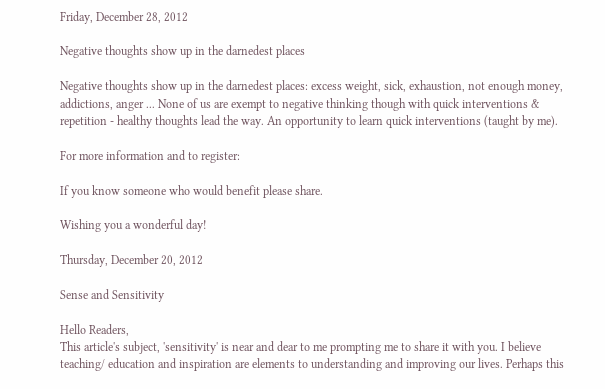Friday, December 28, 2012

Negative thoughts show up in the darnedest places

Negative thoughts show up in the darnedest places: excess weight, sick, exhaustion, not enough money, addictions, anger ... None of us are exempt to negative thinking though with quick interventions & repetition - healthy thoughts lead the way. An opportunity to learn quick interventions (taught by me).

For more information and to register:

If you know someone who would benefit please share.

Wishing you a wonderful day!

Thursday, December 20, 2012

Sense and Sensitivity

Hello Readers,
This article's subject, 'sensitivity' is near and dear to me prompting me to share it with you. I believe teaching/ education and inspiration are elements to understanding and improving our lives. Perhaps this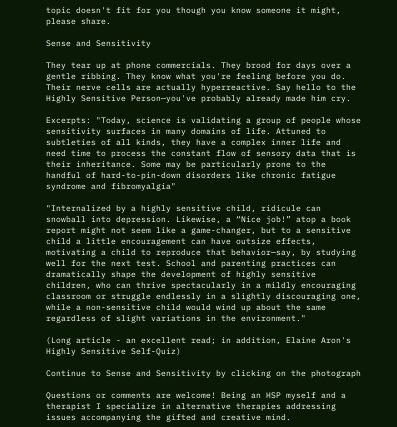topic doesn't fit for you though you know someone it might, please share.

Sense and Sensitivity

They tear up at phone commercials. They brood for days over a gentle ribbing. They know what you're feeling before you do. Their nerve cells are actually hyperreactive. Say hello to the Highly Sensitive Person—you've probably already made him cry.

Excerpts: "Today, science is validating a group of people whose sensitivity surfaces in many domains of life. Attuned to subtleties of all kinds, they have a complex inner life and need time to process the constant flow of sensory data that is their inheritance. Some may be particularly prone to the handful of hard-to-pin-down disorders like chronic fatigue syndrome and fibromyalgia"

"Internalized by a highly sensitive child, ridicule can snowball into depression. Likewise, a “Nice job!” atop a book report might not seem like a game-changer, but to a sensitive child a little encouragement can have outsize effects, motivating a child to reproduce that behavior—say, by studying well for the next test. School and parenting practices can dramatically shape the development of highly sensitive children, who can thrive spectacularly in a mildly encouraging classroom or struggle endlessly in a slightly discouraging one, while a non-sensitive child would wind up about the same regardless of slight variations in the environment."

(Long article - an excellent read; in addition, Elaine Aron's Highly Sensitive Self-Quiz)

Continue to Sense and Sensitivity by clicking on the photograph

Questions or comments are welcome! Being an HSP myself and a therapist I specialize in alternative therapies addressing issues accompanying the gifted and creative mind.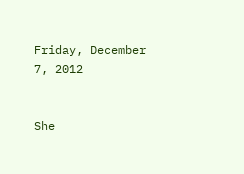Friday, December 7, 2012


She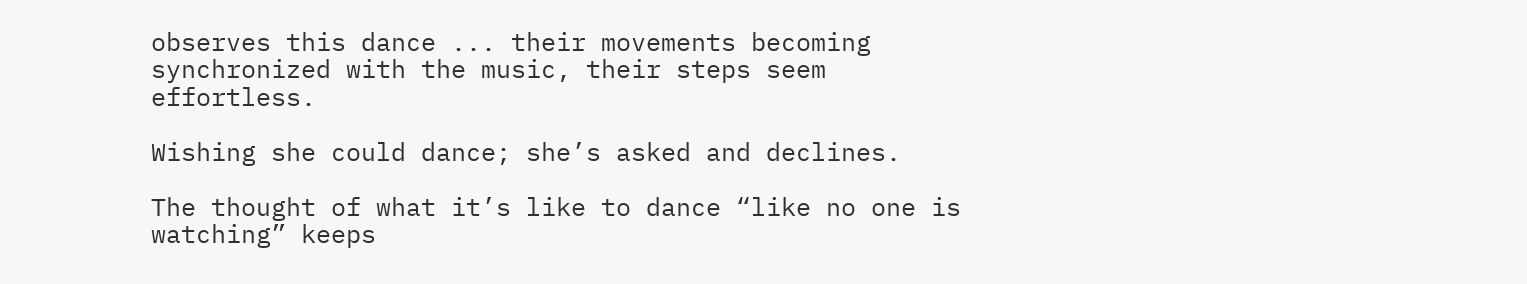observes this dance ... their movements becoming synchronized with the music, their steps seem effortless.

Wishing she could dance; she’s asked and declines.

The thought of what it’s like to dance “like no one is watching” keeps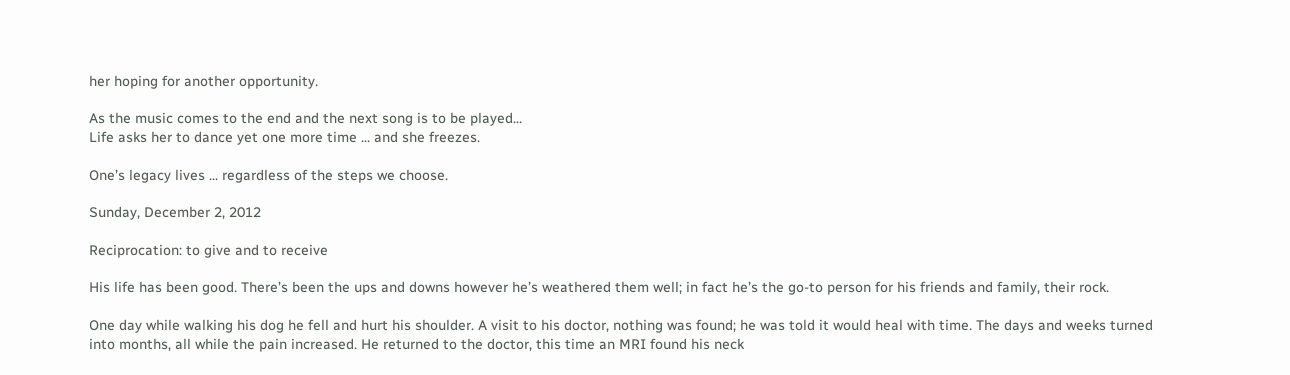her hoping for another opportunity.

As the music comes to the end and the next song is to be played...
Life asks her to dance yet one more time ... and she freezes.

One’s legacy lives ... regardless of the steps we choose.

Sunday, December 2, 2012

Reciprocation: to give and to receive

His life has been good. There’s been the ups and downs however he’s weathered them well; in fact he’s the go-to person for his friends and family, their rock.

One day while walking his dog he fell and hurt his shoulder. A visit to his doctor, nothing was found; he was told it would heal with time. The days and weeks turned into months, all while the pain increased. He returned to the doctor, this time an MRI found his neck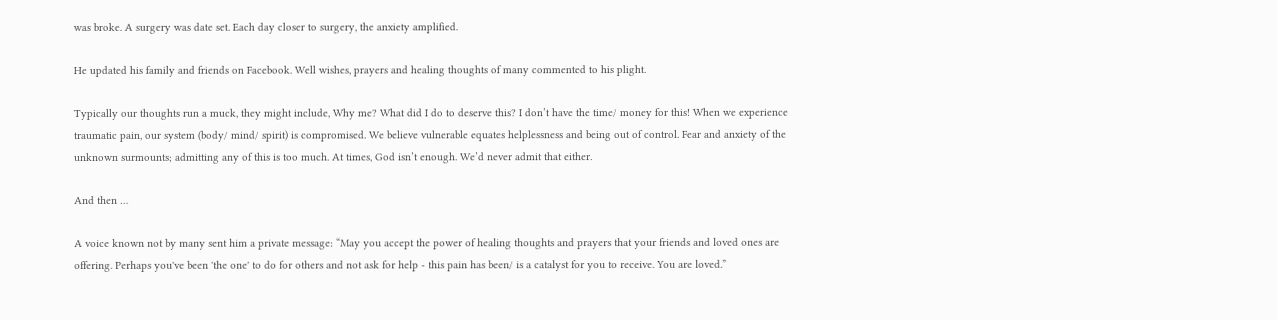was broke. A surgery was date set. Each day closer to surgery, the anxiety amplified.

He updated his family and friends on Facebook. Well wishes, prayers and healing thoughts of many commented to his plight.

Typically our thoughts run a muck, they might include, Why me? What did I do to deserve this? I don’t have the time/ money for this! When we experience traumatic pain, our system (body/ mind/ spirit) is compromised. We believe vulnerable equates helplessness and being out of control. Fear and anxiety of the unknown surmounts; admitting any of this is too much. At times, God isn’t enough. We’d never admit that either.

And then …

A voice known not by many sent him a private message: “May you accept the power of healing thoughts and prayers that your friends and loved ones are offering. Perhaps you've been 'the one' to do for others and not ask for help - this pain has been/ is a catalyst for you to receive. You are loved.”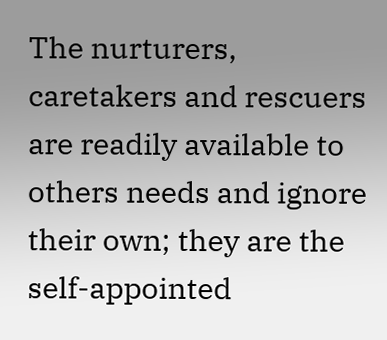The nurturers, caretakers and rescuers are readily available to others needs and ignore their own; they are the self-appointed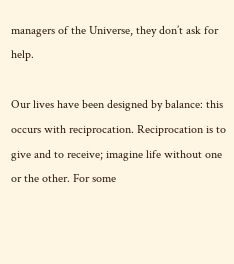managers of the Universe, they don’t ask for help.

Our lives have been designed by balance: this occurs with reciprocation. Reciprocation is to give and to receive; imagine life without one or the other. For some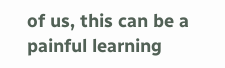of us, this can be a painful learning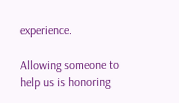experience.

Allowing someone to help us is honoring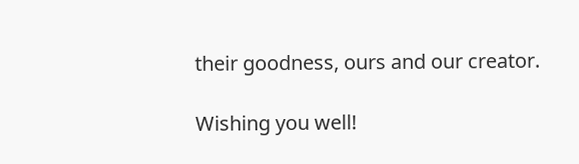their goodness, ours and our creator.

Wishing you well!